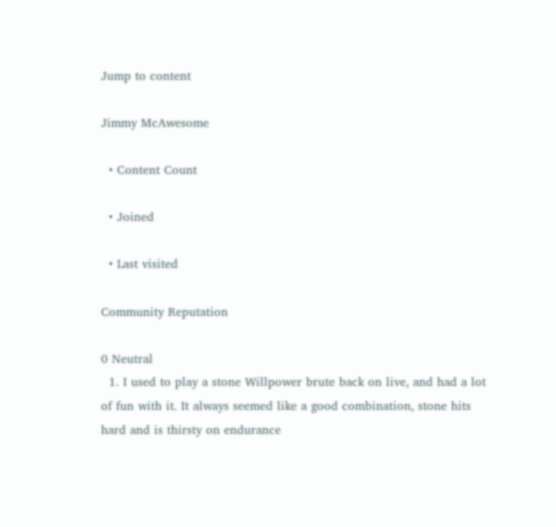Jump to content

Jimmy McAwesome

  • Content Count

  • Joined

  • Last visited

Community Reputation

0 Neutral
  1. I used to play a stone Willpower brute back on live, and had a lot of fun with it. It always seemed like a good combination, stone hits hard and is thirsty on endurance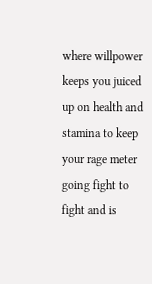where willpower keeps you juiced up on health and stamina to keep your rage meter going fight to fight and is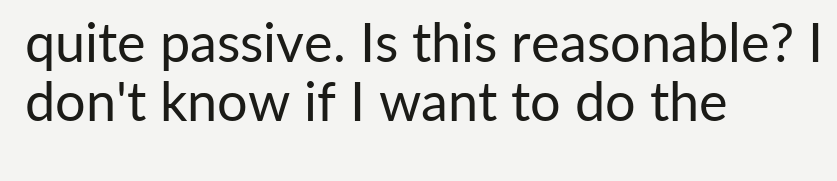quite passive. Is this reasonable? I don't know if I want to do the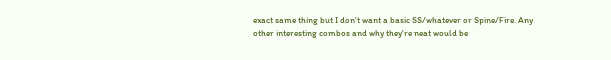exact same thing but I don't want a basic SS/whatever or Spine/Fire. Any other interesting combos and why they're neat would be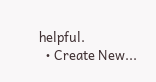helpful.
  • Create New...